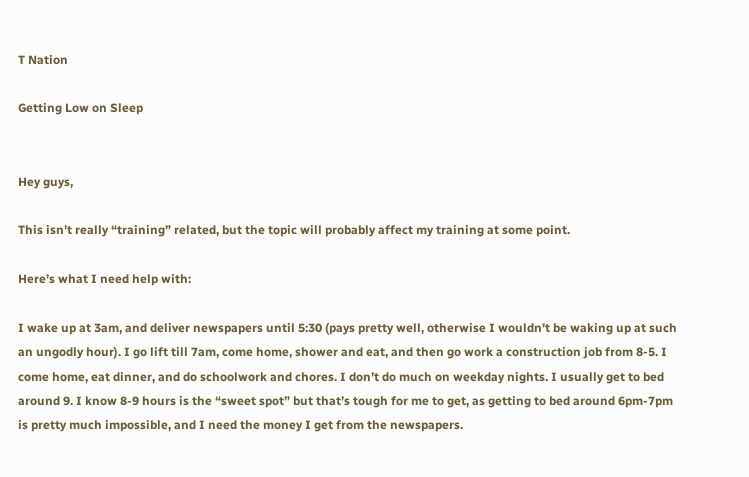T Nation

Getting Low on Sleep


Hey guys,

This isn’t really “training” related, but the topic will probably affect my training at some point.

Here’s what I need help with:

I wake up at 3am, and deliver newspapers until 5:30 (pays pretty well, otherwise I wouldn’t be waking up at such an ungodly hour). I go lift till 7am, come home, shower and eat, and then go work a construction job from 8-5. I come home, eat dinner, and do schoolwork and chores. I don’t do much on weekday nights. I usually get to bed around 9. I know 8-9 hours is the “sweet spot” but that’s tough for me to get, as getting to bed around 6pm-7pm is pretty much impossible, and I need the money I get from the newspapers.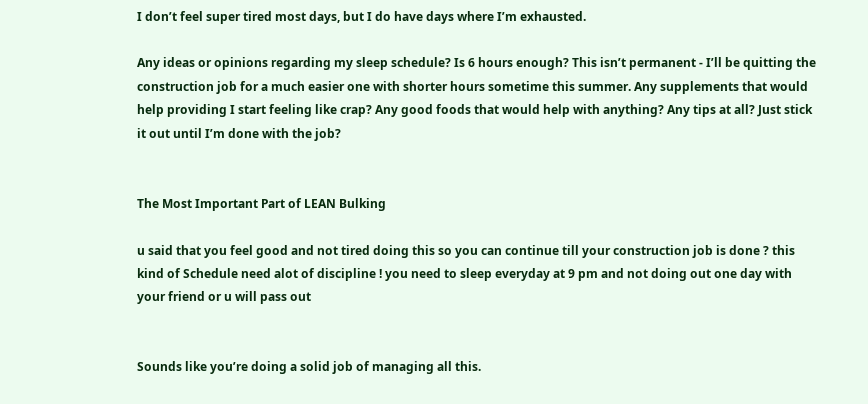I don’t feel super tired most days, but I do have days where I’m exhausted.

Any ideas or opinions regarding my sleep schedule? Is 6 hours enough? This isn’t permanent - I’ll be quitting the construction job for a much easier one with shorter hours sometime this summer. Any supplements that would help providing I start feeling like crap? Any good foods that would help with anything? Any tips at all? Just stick it out until I’m done with the job?


The Most Important Part of LEAN Bulking

u said that you feel good and not tired doing this so you can continue till your construction job is done ? this kind of Schedule need alot of discipline ! you need to sleep everyday at 9 pm and not doing out one day with your friend or u will pass out


Sounds like you’re doing a solid job of managing all this.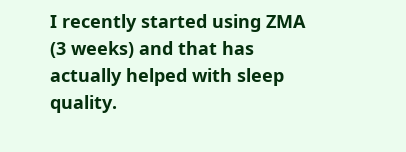I recently started using ZMA (3 weeks) and that has actually helped with sleep quality.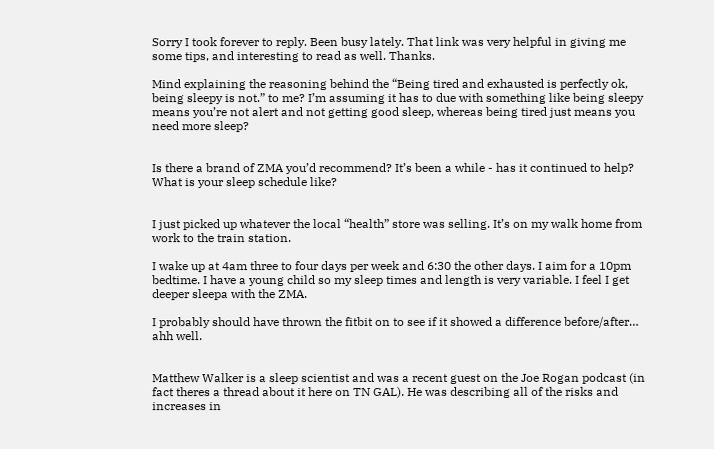Sorry I took forever to reply. Been busy lately. That link was very helpful in giving me some tips, and interesting to read as well. Thanks.

Mind explaining the reasoning behind the “Being tired and exhausted is perfectly ok, being sleepy is not.” to me? I’m assuming it has to due with something like being sleepy means you’re not alert and not getting good sleep, whereas being tired just means you need more sleep?


Is there a brand of ZMA you’d recommend? It’s been a while - has it continued to help? What is your sleep schedule like?


I just picked up whatever the local “health” store was selling. It’s on my walk home from work to the train station.

I wake up at 4am three to four days per week and 6:30 the other days. I aim for a 10pm bedtime. I have a young child so my sleep times and length is very variable. I feel I get deeper sleepa with the ZMA.

I probably should have thrown the fitbit on to see if it showed a difference before/after… ahh well.


Matthew Walker is a sleep scientist and was a recent guest on the Joe Rogan podcast (in fact theres a thread about it here on TN GAL). He was describing all of the risks and increases in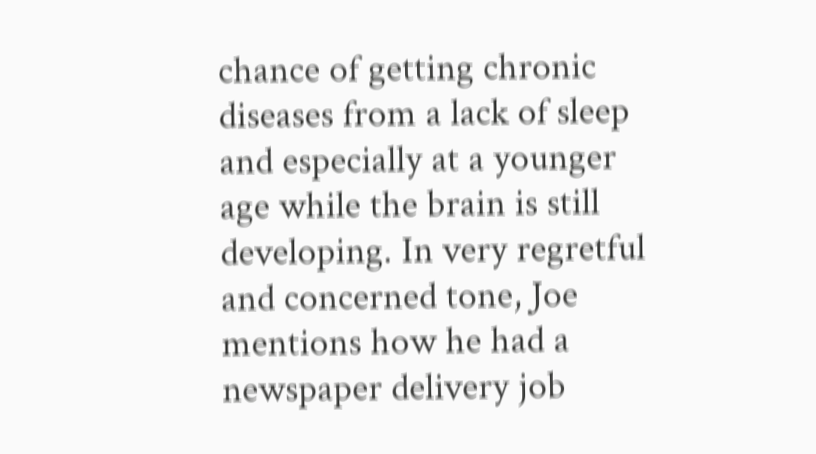chance of getting chronic diseases from a lack of sleep and especially at a younger age while the brain is still developing. In very regretful and concerned tone, Joe mentions how he had a newspaper delivery job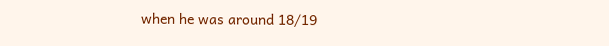when he was around 18/19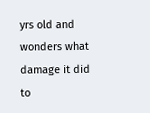yrs old and wonders what damage it did to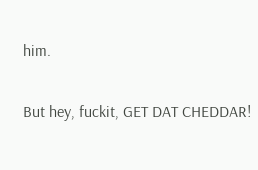him.

But hey, fuckit, GET DAT CHEDDAR!